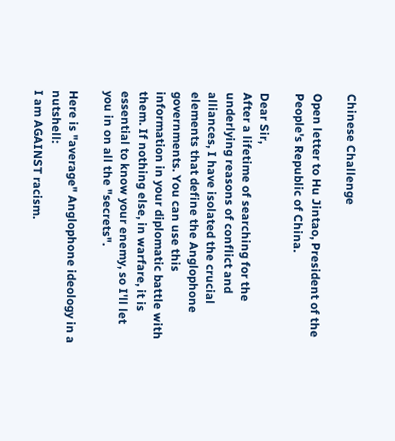Chinese Challenge

Open letter to Hu Jintao, President of the People's Republic of China.

Dear Sir,
After a lifetime of searching for the underlying reasons of conflict and alliances, I have isolated the crucial elements that define the Anglophone governments. You can use this information in your diplomatic battle with them. If nothing else, in warfare, it is essential to know your enemy, so I'll let you in on all the "secrets".

Here is "average" Anglophone ideology in a nutshell:
I am AGAINST racism.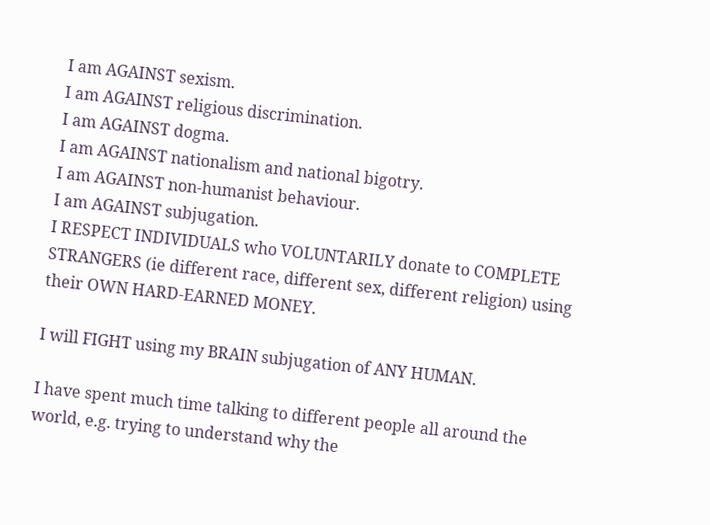I am AGAINST sexism.
I am AGAINST religious discrimination.
I am AGAINST dogma.
I am AGAINST nationalism and national bigotry.
I am AGAINST non-humanist behaviour.
I am AGAINST subjugation.
I RESPECT INDIVIDUALS who VOLUNTARILY donate to COMPLETE STRANGERS (ie different race, different sex, different religion) using their OWN HARD-EARNED MONEY.

I will FIGHT using my BRAIN subjugation of ANY HUMAN.

I have spent much time talking to different people all around the world, e.g. trying to understand why the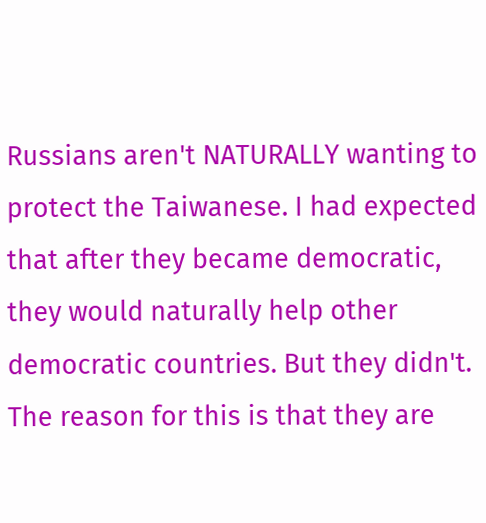Russians aren't NATURALLY wanting to protect the Taiwanese. I had expected that after they became democratic, they would naturally help other democratic countries. But they didn't. The reason for this is that they are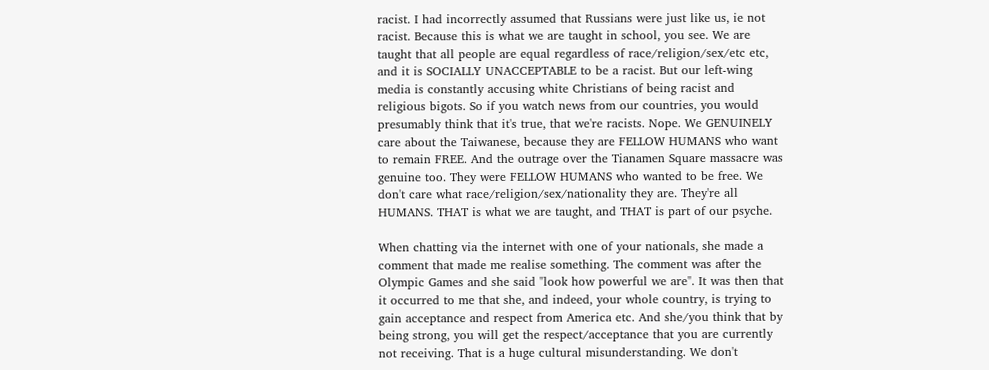racist. I had incorrectly assumed that Russians were just like us, ie not racist. Because this is what we are taught in school, you see. We are taught that all people are equal regardless of race/religion/sex/etc etc, and it is SOCIALLY UNACCEPTABLE to be a racist. But our left-wing media is constantly accusing white Christians of being racist and religious bigots. So if you watch news from our countries, you would presumably think that it's true, that we're racists. Nope. We GENUINELY care about the Taiwanese, because they are FELLOW HUMANS who want to remain FREE. And the outrage over the Tianamen Square massacre was genuine too. They were FELLOW HUMANS who wanted to be free. We don't care what race/religion/sex/nationality they are. They're all HUMANS. THAT is what we are taught, and THAT is part of our psyche.

When chatting via the internet with one of your nationals, she made a comment that made me realise something. The comment was after the Olympic Games and she said "look how powerful we are". It was then that it occurred to me that she, and indeed, your whole country, is trying to gain acceptance and respect from America etc. And she/you think that by being strong, you will get the respect/acceptance that you are currently not receiving. That is a huge cultural misunderstanding. We don't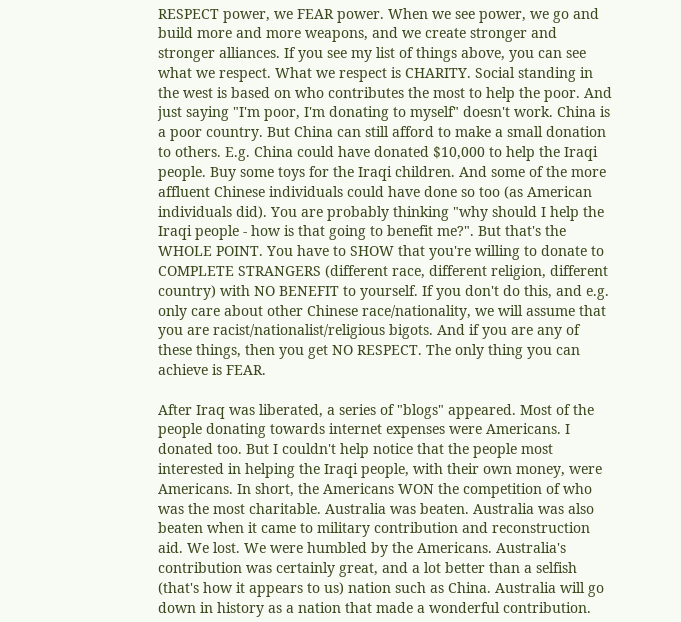RESPECT power, we FEAR power. When we see power, we go and build more and more weapons, and we create stronger and stronger alliances. If you see my list of things above, you can see what we respect. What we respect is CHARITY. Social standing in the west is based on who contributes the most to help the poor. And just saying "I'm poor, I'm donating to myself" doesn't work. China is a poor country. But China can still afford to make a small donation to others. E.g. China could have donated $10,000 to help the Iraqi people. Buy some toys for the Iraqi children. And some of the more affluent Chinese individuals could have done so too (as American individuals did). You are probably thinking "why should I help the Iraqi people - how is that going to benefit me?". But that's the WHOLE POINT. You have to SHOW that you're willing to donate to COMPLETE STRANGERS (different race, different religion, different country) with NO BENEFIT to yourself. If you don't do this, and e.g. only care about other Chinese race/nationality, we will assume that you are racist/nationalist/religious bigots. And if you are any of these things, then you get NO RESPECT. The only thing you can achieve is FEAR.

After Iraq was liberated, a series of "blogs" appeared. Most of the people donating towards internet expenses were Americans. I donated too. But I couldn't help notice that the people most interested in helping the Iraqi people, with their own money, were Americans. In short, the Americans WON the competition of who was the most charitable. Australia was beaten. Australia was also beaten when it came to military contribution and reconstruction aid. We lost. We were humbled by the Americans. Australia's contribution was certainly great, and a lot better than a selfish (that's how it appears to us) nation such as China. Australia will go down in history as a nation that made a wonderful contribution.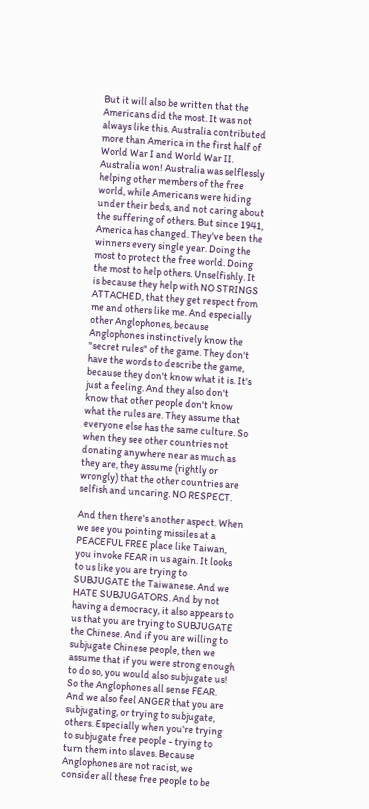But it will also be written that the Americans did the most. It was not always like this. Australia contributed more than America in the first half of World War I and World War II. Australia won! Australia was selflessly helping other members of the free world, while Americans were hiding under their beds, and not caring about the suffering of others. But since 1941, America has changed. They've been the winners every single year. Doing the most to protect the free world. Doing the most to help others. Unselfishly. It is because they help with NO STRINGS ATTACHED, that they get respect from me and others like me. And especially other Anglophones, because Anglophones instinctively know the "secret rules" of the game. They don't have the words to describe the game, because they don't know what it is. It's just a feeling. And they also don't know that other people don't know what the rules are. They assume that everyone else has the same culture. So when they see other countries not donating anywhere near as much as they are, they assume (rightly or wrongly) that the other countries are selfish and uncaring. NO RESPECT.

And then there's another aspect. When we see you pointing missiles at a PEACEFUL FREE place like Taiwan, you invoke FEAR in us again. It looks to us like you are trying to SUBJUGATE the Taiwanese. And we HATE SUBJUGATORS. And by not having a democracy, it also appears to us that you are trying to SUBJUGATE the Chinese. And if you are willing to subjugate Chinese people, then we assume that if you were strong enough to do so, you would also subjugate us! So the Anglophones all sense FEAR. And we also feel ANGER that you are subjugating, or trying to subjugate, others. Especially when you're trying to subjugate free people - trying to turn them into slaves. Because Anglophones are not racist, we consider all these free people to be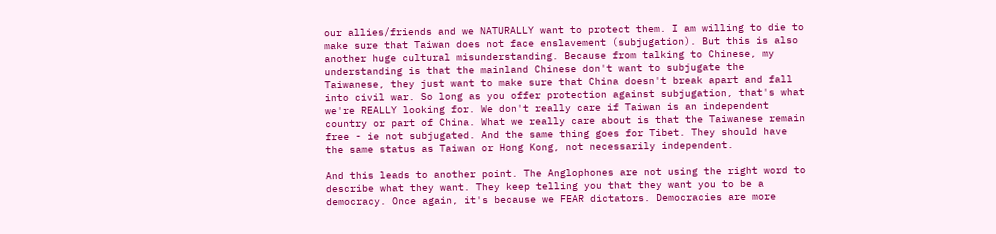our allies/friends and we NATURALLY want to protect them. I am willing to die to make sure that Taiwan does not face enslavement (subjugation). But this is also another huge cultural misunderstanding. Because from talking to Chinese, my understanding is that the mainland Chinese don't want to subjugate the Taiwanese, they just want to make sure that China doesn't break apart and fall into civil war. So long as you offer protection against subjugation, that's what we're REALLY looking for. We don't really care if Taiwan is an independent country or part of China. What we really care about is that the Taiwanese remain free - ie not subjugated. And the same thing goes for Tibet. They should have the same status as Taiwan or Hong Kong, not necessarily independent.

And this leads to another point. The Anglophones are not using the right word to describe what they want. They keep telling you that they want you to be a democracy. Once again, it's because we FEAR dictators. Democracies are more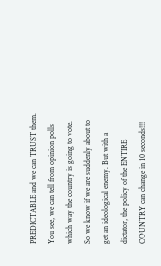PREDICTABLE and we can TRUST them. You see, we can tell from opinion polls which way the country is going to vote. So we know if we are suddenly about to get an ideological enemy. But with a dictator, the policy of the ENTIRE COUNTRY can change in 10 seconds!!!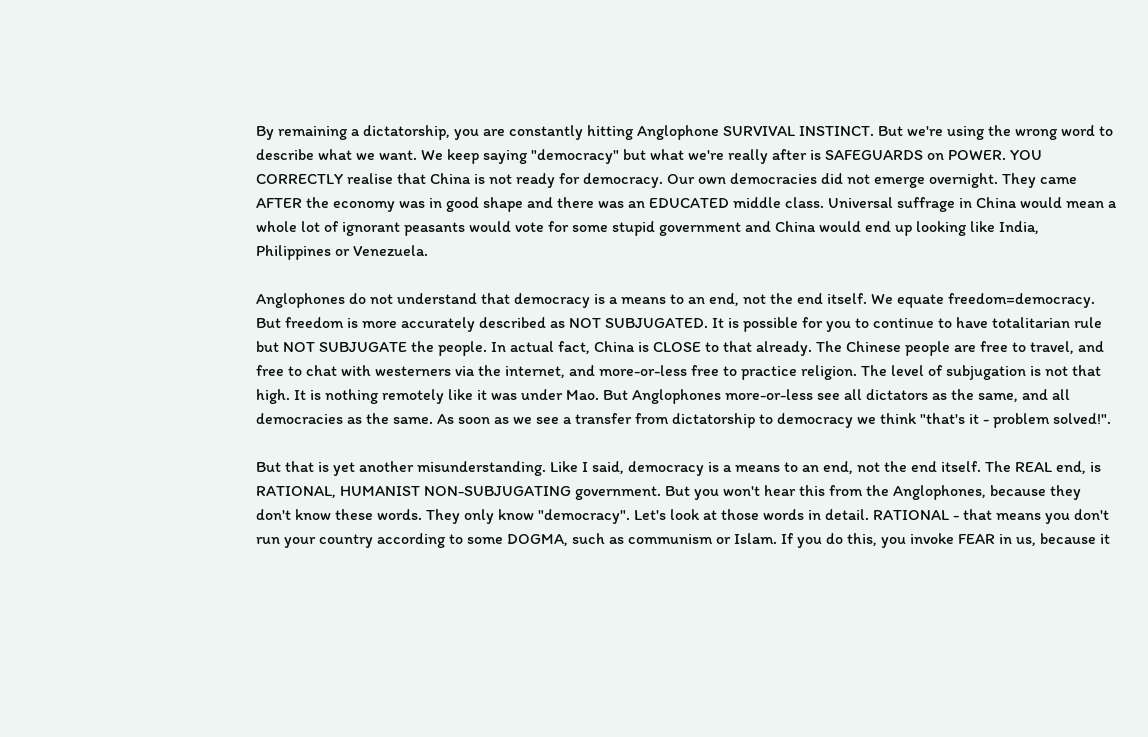By remaining a dictatorship, you are constantly hitting Anglophone SURVIVAL INSTINCT. But we're using the wrong word to describe what we want. We keep saying "democracy" but what we're really after is SAFEGUARDS on POWER. YOU CORRECTLY realise that China is not ready for democracy. Our own democracies did not emerge overnight. They came AFTER the economy was in good shape and there was an EDUCATED middle class. Universal suffrage in China would mean a whole lot of ignorant peasants would vote for some stupid government and China would end up looking like India, Philippines or Venezuela.

Anglophones do not understand that democracy is a means to an end, not the end itself. We equate freedom=democracy. But freedom is more accurately described as NOT SUBJUGATED. It is possible for you to continue to have totalitarian rule but NOT SUBJUGATE the people. In actual fact, China is CLOSE to that already. The Chinese people are free to travel, and free to chat with westerners via the internet, and more-or-less free to practice religion. The level of subjugation is not that high. It is nothing remotely like it was under Mao. But Anglophones more-or-less see all dictators as the same, and all democracies as the same. As soon as we see a transfer from dictatorship to democracy we think "that's it - problem solved!".

But that is yet another misunderstanding. Like I said, democracy is a means to an end, not the end itself. The REAL end, is RATIONAL, HUMANIST NON-SUBJUGATING government. But you won't hear this from the Anglophones, because they don't know these words. They only know "democracy". Let's look at those words in detail. RATIONAL - that means you don't run your country according to some DOGMA, such as communism or Islam. If you do this, you invoke FEAR in us, because it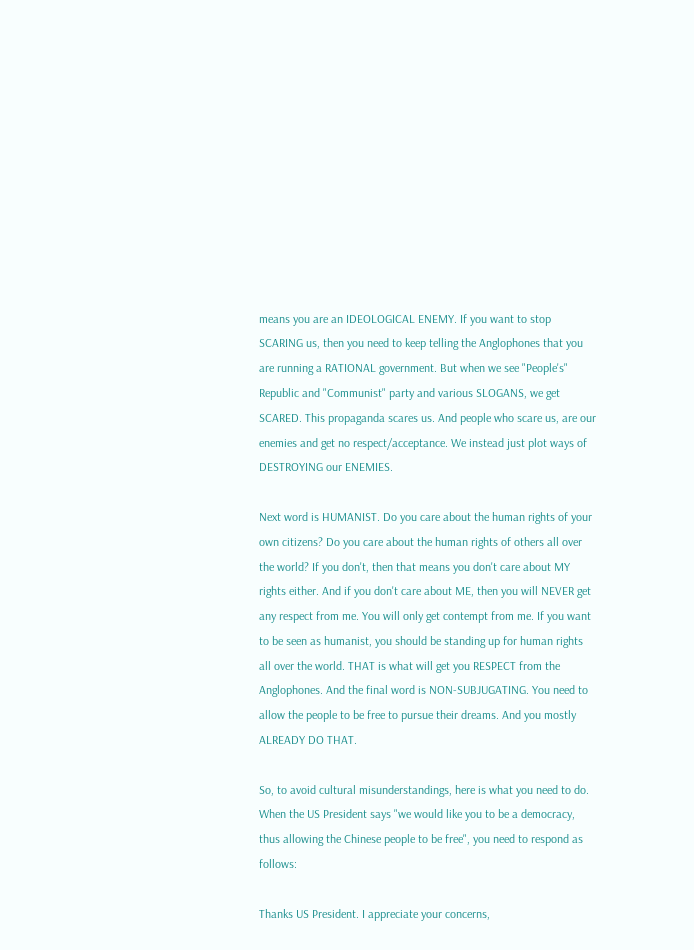means you are an IDEOLOGICAL ENEMY. If you want to stop SCARING us, then you need to keep telling the Anglophones that you are running a RATIONAL government. But when we see "People's" Republic and "Communist" party and various SLOGANS, we get SCARED. This propaganda scares us. And people who scare us, are our enemies and get no respect/acceptance. We instead just plot ways of DESTROYING our ENEMIES.

Next word is HUMANIST. Do you care about the human rights of your own citizens? Do you care about the human rights of others all over the world? If you don't, then that means you don't care about MY rights either. And if you don't care about ME, then you will NEVER get any respect from me. You will only get contempt from me. If you want to be seen as humanist, you should be standing up for human rights all over the world. THAT is what will get you RESPECT from the Anglophones. And the final word is NON-SUBJUGATING. You need to allow the people to be free to pursue their dreams. And you mostly ALREADY DO THAT.

So, to avoid cultural misunderstandings, here is what you need to do. When the US President says "we would like you to be a democracy, thus allowing the Chinese people to be free", you need to respond as follows:

Thanks US President. I appreciate your concerns,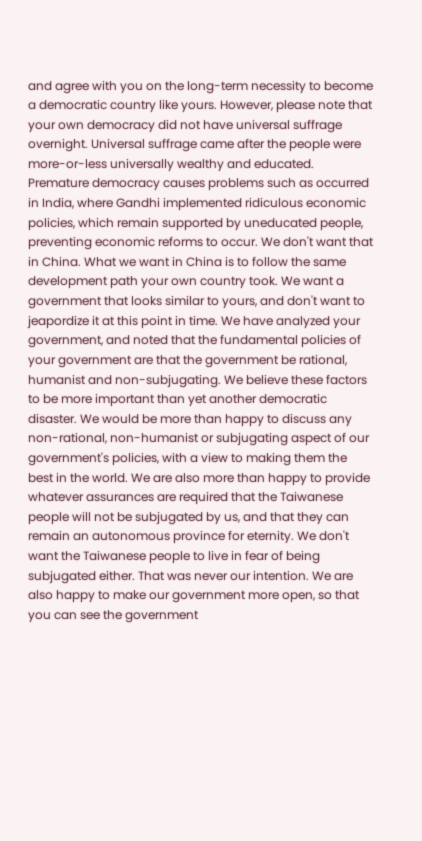and agree with you on the long-term necessity to become a democratic country like yours. However, please note that your own democracy did not have universal suffrage overnight. Universal suffrage came after the people were more-or-less universally wealthy and educated. Premature democracy causes problems such as occurred in India, where Gandhi implemented ridiculous economic policies, which remain supported by uneducated people, preventing economic reforms to occur. We don't want that in China. What we want in China is to follow the same development path your own country took. We want a government that looks similar to yours, and don't want to jeapordize it at this point in time. We have analyzed your government, and noted that the fundamental policies of your government are that the government be rational, humanist and non-subjugating. We believe these factors to be more important than yet another democratic disaster. We would be more than happy to discuss any non-rational, non-humanist or subjugating aspect of our government's policies, with a view to making them the best in the world. We are also more than happy to provide whatever assurances are required that the Taiwanese people will not be subjugated by us, and that they can remain an autonomous province for eternity. We don't want the Taiwanese people to live in fear of being subjugated either. That was never our intention. We are also happy to make our government more open, so that you can see the government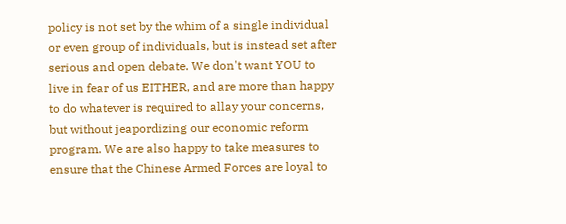policy is not set by the whim of a single individual or even group of individuals, but is instead set after serious and open debate. We don't want YOU to live in fear of us EITHER, and are more than happy to do whatever is required to allay your concerns, but without jeapordizing our economic reform program. We are also happy to take measures to ensure that the Chinese Armed Forces are loyal to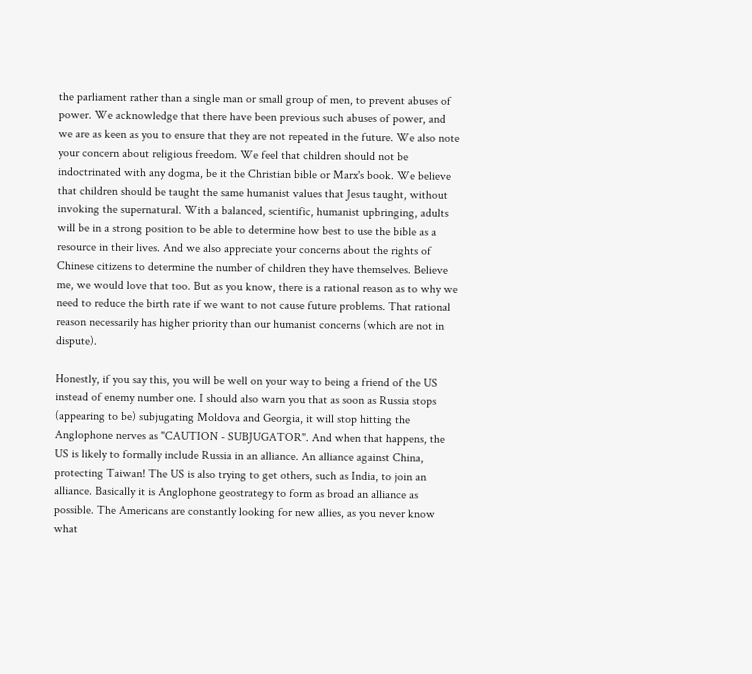the parliament rather than a single man or small group of men, to prevent abuses of power. We acknowledge that there have been previous such abuses of power, and we are as keen as you to ensure that they are not repeated in the future. We also note your concern about religious freedom. We feel that children should not be indoctrinated with any dogma, be it the Christian bible or Marx's book. We believe that children should be taught the same humanist values that Jesus taught, without invoking the supernatural. With a balanced, scientific, humanist upbringing, adults will be in a strong position to be able to determine how best to use the bible as a resource in their lives. And we also appreciate your concerns about the rights of Chinese citizens to determine the number of children they have themselves. Believe me, we would love that too. But as you know, there is a rational reason as to why we need to reduce the birth rate if we want to not cause future problems. That rational reason necessarily has higher priority than our humanist concerns (which are not in dispute).

Honestly, if you say this, you will be well on your way to being a friend of the US instead of enemy number one. I should also warn you that as soon as Russia stops (appearing to be) subjugating Moldova and Georgia, it will stop hitting the Anglophone nerves as "CAUTION - SUBJUGATOR". And when that happens, the US is likely to formally include Russia in an alliance. An alliance against China, protecting Taiwan! The US is also trying to get others, such as India, to join an alliance. Basically it is Anglophone geostrategy to form as broad an alliance as possible. The Americans are constantly looking for new allies, as you never know what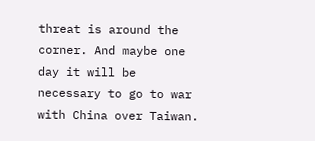threat is around the corner. And maybe one day it will be necessary to go to war with China over Taiwan.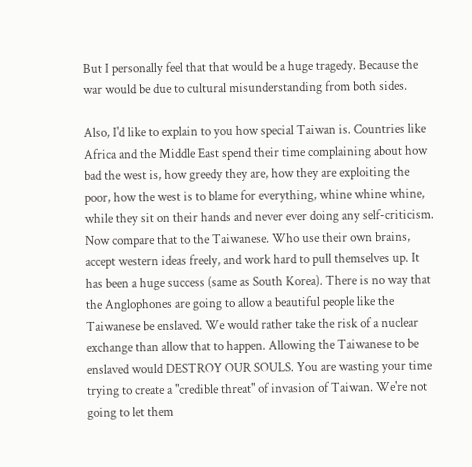But I personally feel that that would be a huge tragedy. Because the war would be due to cultural misunderstanding from both sides.

Also, I'd like to explain to you how special Taiwan is. Countries like Africa and the Middle East spend their time complaining about how bad the west is, how greedy they are, how they are exploiting the poor, how the west is to blame for everything, whine whine whine, while they sit on their hands and never ever doing any self-criticism. Now compare that to the Taiwanese. Who use their own brains, accept western ideas freely, and work hard to pull themselves up. It has been a huge success (same as South Korea). There is no way that the Anglophones are going to allow a beautiful people like the Taiwanese be enslaved. We would rather take the risk of a nuclear exchange than allow that to happen. Allowing the Taiwanese to be enslaved would DESTROY OUR SOULS. You are wasting your time trying to create a "credible threat" of invasion of Taiwan. We're not going to let them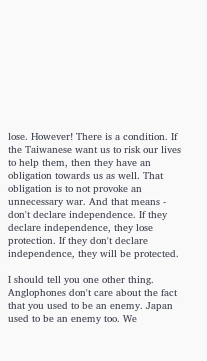lose. However! There is a condition. If the Taiwanese want us to risk our lives to help them, then they have an obligation towards us as well. That obligation is to not provoke an unnecessary war. And that means - don't declare independence. If they declare independence, they lose protection. If they don't declare independence, they will be protected.

I should tell you one other thing. Anglophones don't care about the fact that you used to be an enemy. Japan used to be an enemy too. We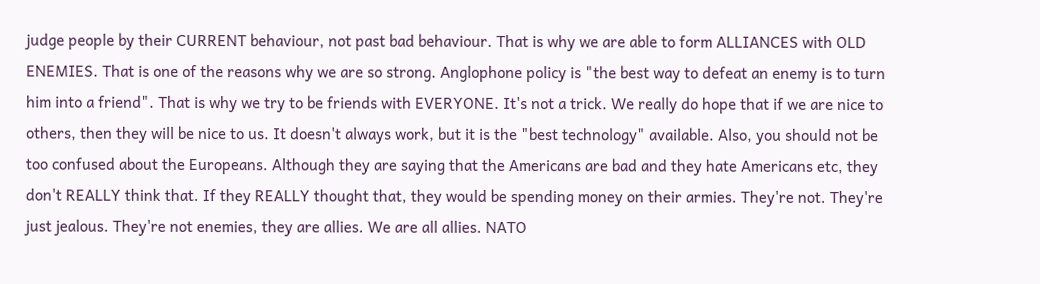judge people by their CURRENT behaviour, not past bad behaviour. That is why we are able to form ALLIANCES with OLD ENEMIES. That is one of the reasons why we are so strong. Anglophone policy is "the best way to defeat an enemy is to turn him into a friend". That is why we try to be friends with EVERYONE. It's not a trick. We really do hope that if we are nice to others, then they will be nice to us. It doesn't always work, but it is the "best technology" available. Also, you should not be too confused about the Europeans. Although they are saying that the Americans are bad and they hate Americans etc, they don't REALLY think that. If they REALLY thought that, they would be spending money on their armies. They're not. They're just jealous. They're not enemies, they are allies. We are all allies. NATO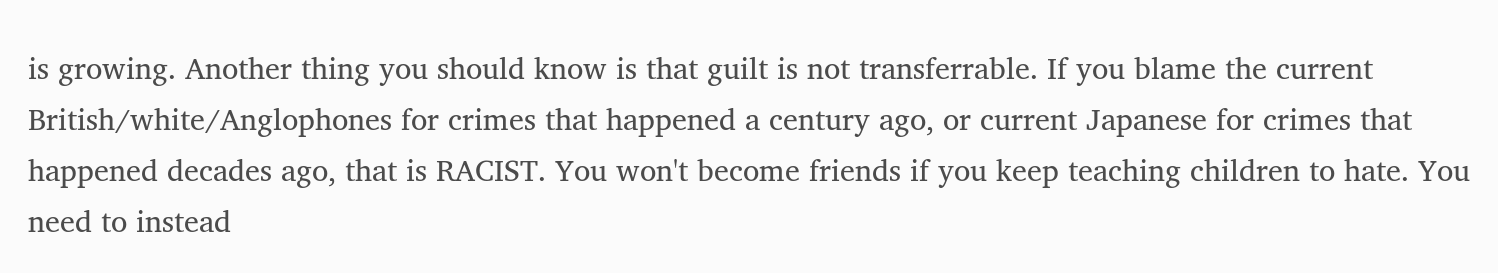is growing. Another thing you should know is that guilt is not transferrable. If you blame the current British/white/Anglophones for crimes that happened a century ago, or current Japanese for crimes that happened decades ago, that is RACIST. You won't become friends if you keep teaching children to hate. You need to instead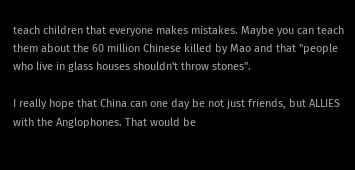teach children that everyone makes mistakes. Maybe you can teach them about the 60 million Chinese killed by Mao and that "people who live in glass houses shouldn't throw stones".

I really hope that China can one day be not just friends, but ALLIES with the Anglophones. That would be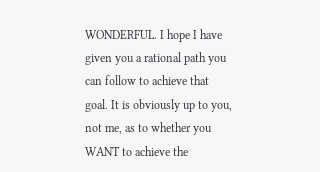WONDERFUL. I hope I have given you a rational path you can follow to achieve that goal. It is obviously up to you, not me, as to whether you WANT to achieve the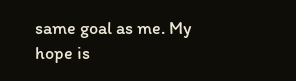same goal as me. My hope is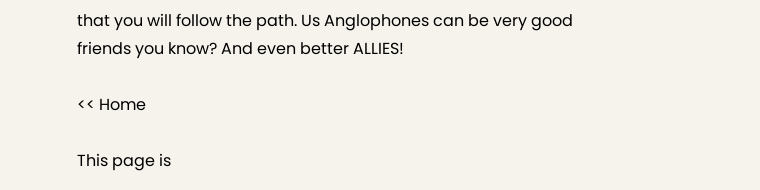that you will follow the path. Us Anglophones can be very good friends you know? And even better ALLIES!

<< Home

This page is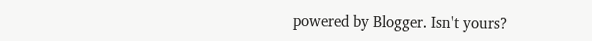powered by Blogger. Isn't yours?